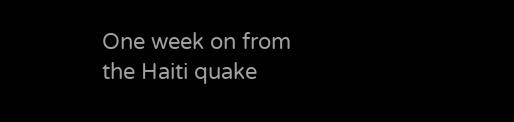One week on from the Haiti quake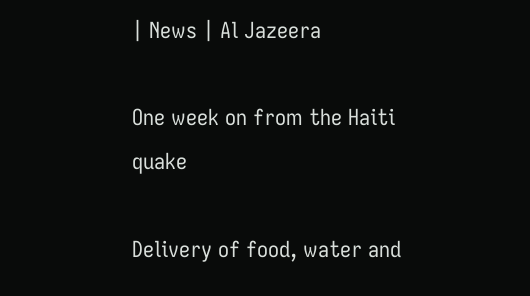| News | Al Jazeera

One week on from the Haiti quake

Delivery of food, water and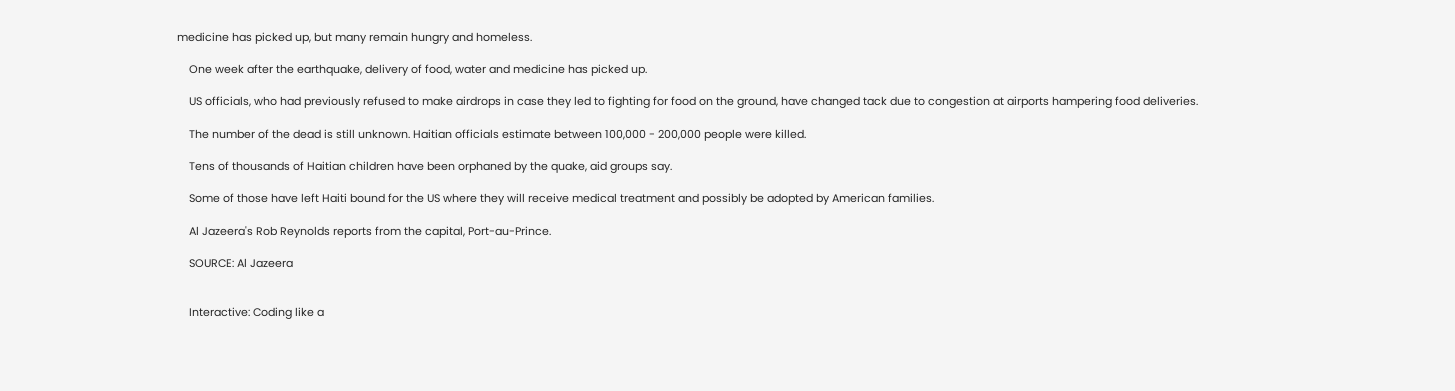medicine has picked up, but many remain hungry and homeless.

    One week after the earthquake, delivery of food, water and medicine has picked up.

    US officials, who had previously refused to make airdrops in case they led to fighting for food on the ground, have changed tack due to congestion at airports hampering food deliveries.

    The number of the dead is still unknown. Haitian officials estimate between 100,000 - 200,000 people were killed.

    Tens of thousands of Haitian children have been orphaned by the quake, aid groups say.

    Some of those have left Haiti bound for the US where they will receive medical treatment and possibly be adopted by American families.

    Al Jazeera's Rob Reynolds reports from the capital, Port-au-Prince.

    SOURCE: Al Jazeera


    Interactive: Coding like a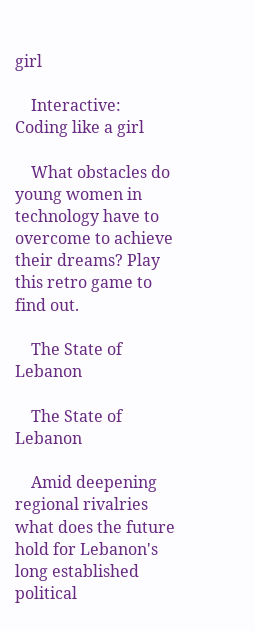girl

    Interactive: Coding like a girl

    What obstacles do young women in technology have to overcome to achieve their dreams? Play this retro game to find out.

    The State of Lebanon

    The State of Lebanon

    Amid deepening regional rivalries what does the future hold for Lebanon's long established political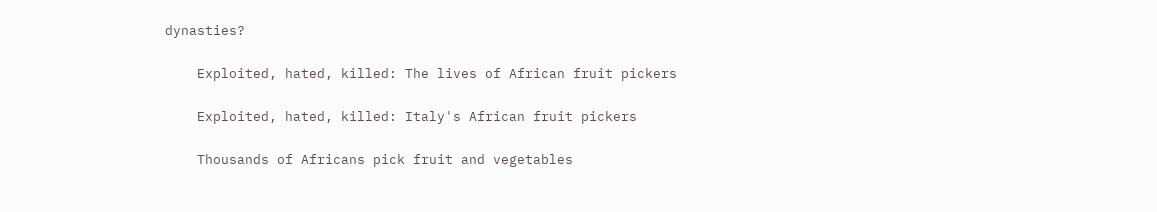dynasties?

    Exploited, hated, killed: The lives of African fruit pickers

    Exploited, hated, killed: Italy's African fruit pickers

    Thousands of Africans pick fruit and vegetables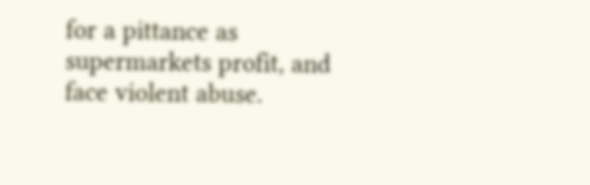for a pittance as supermarkets profit, and face violent abuse.